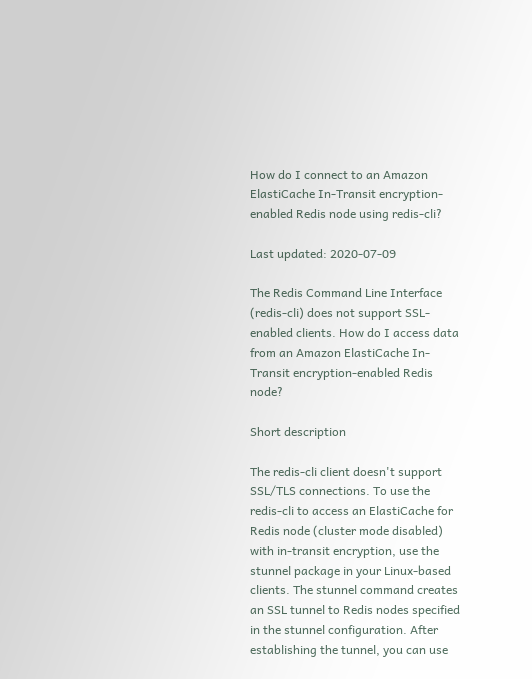How do I connect to an Amazon ElastiCache In-Transit encryption-enabled Redis node using redis-cli?

Last updated: 2020-07-09

The Redis Command Line Interface (redis-cli) does not support SSL-enabled clients. How do I access data from an Amazon ElastiCache In-Transit encryption-enabled Redis node?

Short description

The redis-cli client doesn't support SSL/TLS connections. To use the redis-cli to access an ElastiCache for Redis node (cluster mode disabled) with in-transit encryption, use the stunnel package in your Linux-based clients. The stunnel command creates an SSL tunnel to Redis nodes specified in the stunnel configuration. After establishing the tunnel, you can use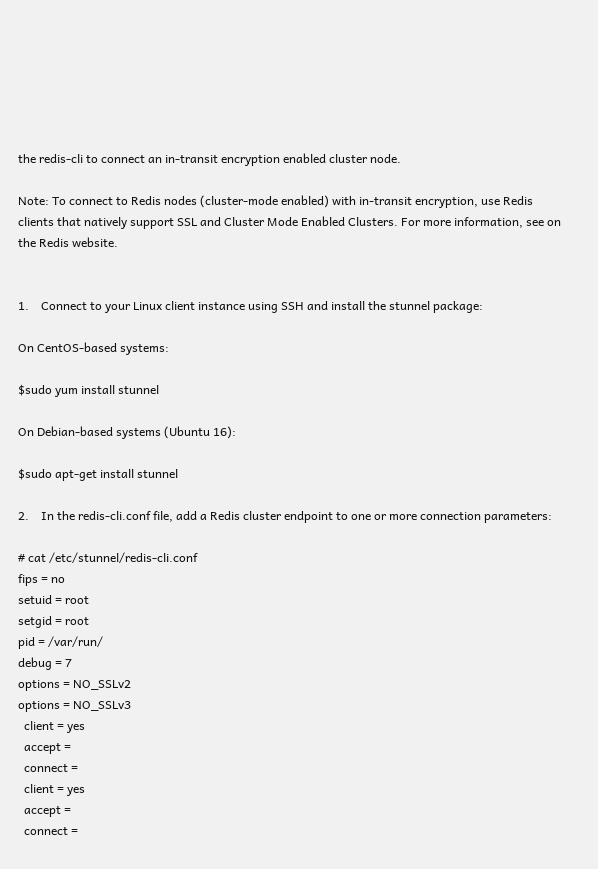the redis-cli to connect an in-transit encryption enabled cluster node.

Note: To connect to Redis nodes (cluster-mode enabled) with in-transit encryption, use Redis clients that natively support SSL and Cluster Mode Enabled Clusters. For more information, see on the Redis website.


1.    Connect to your Linux client instance using SSH and install the stunnel package:

On CentOS-based systems:

$sudo yum install stunnel

On Debian-based systems (Ubuntu 16):

$sudo apt-get install stunnel

2.    In the redis-cli.conf file, add a Redis cluster endpoint to one or more connection parameters:

# cat /etc/stunnel/redis-cli.conf
fips = no
setuid = root
setgid = root
pid = /var/run/
debug = 7
options = NO_SSLv2
options = NO_SSLv3
  client = yes
  accept =
  connect =
  client = yes
  accept =
  connect =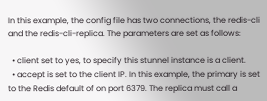In this example, the config file has two connections, the redis-cli and the redis-cli-replica. The parameters are set as follows:

  • client set to yes, to specify this stunnel instance is a client.
  • accept is set to the client IP. In this example, the primary is set to the Redis default of on port 6379. The replica must call a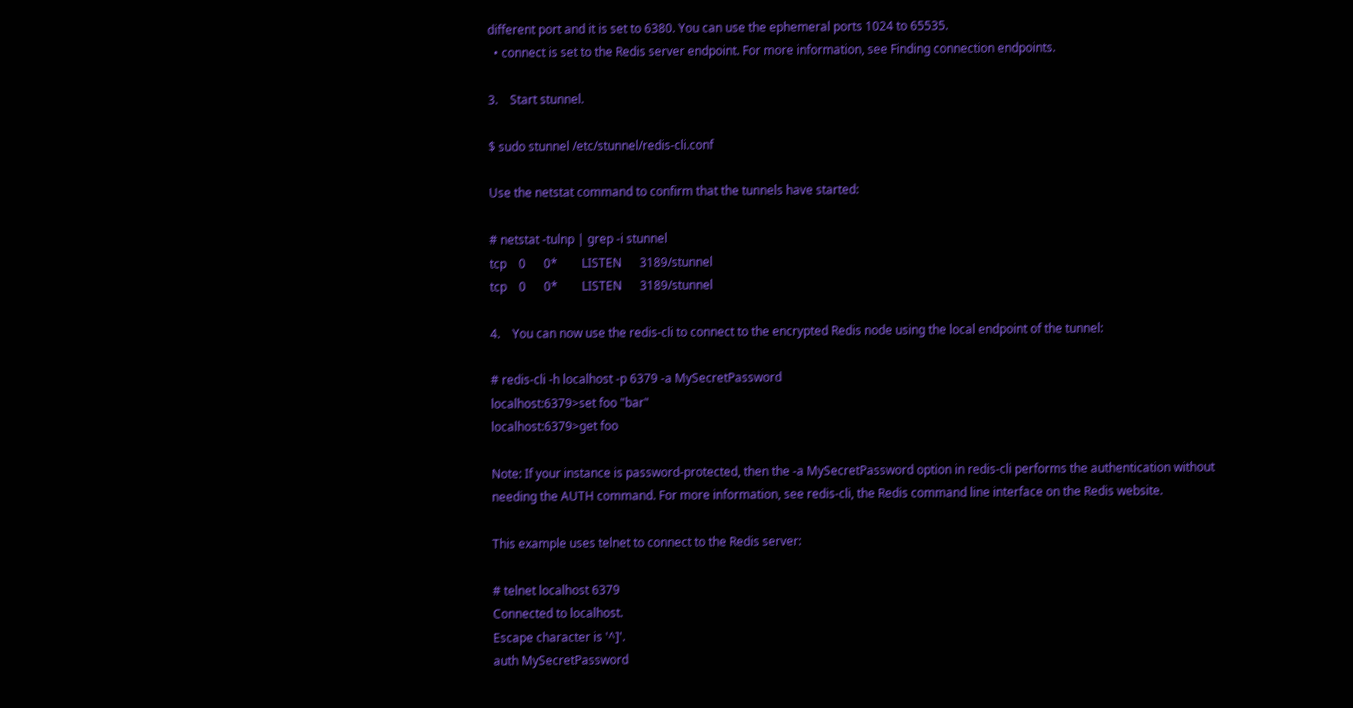different port and it is set to 6380. You can use the ephemeral ports 1024 to 65535.
  • connect is set to the Redis server endpoint. For more information, see Finding connection endpoints.

3.    Start stunnel.

$ sudo stunnel /etc/stunnel/redis-cli.conf

Use the netstat command to confirm that the tunnels have started:

# netstat -tulnp | grep -i stunnel
tcp    0      0*        LISTEN      3189/stunnel
tcp    0      0*        LISTEN      3189/stunnel

4.    You can now use the redis-cli to connect to the encrypted Redis node using the local endpoint of the tunnel:

# redis-cli -h localhost -p 6379 -a MySecretPassword
localhost:6379>set foo "bar"
localhost:6379>get foo

Note: If your instance is password-protected, then the -a MySecretPassword option in redis-cli performs the authentication without needing the AUTH command. For more information, see redis-cli, the Redis command line interface on the Redis website.

This example uses telnet to connect to the Redis server:

# telnet localhost 6379
Connected to localhost.
Escape character is '^]'.
auth MySecretPassword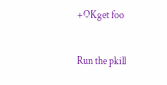+OKget foo

Run the pkill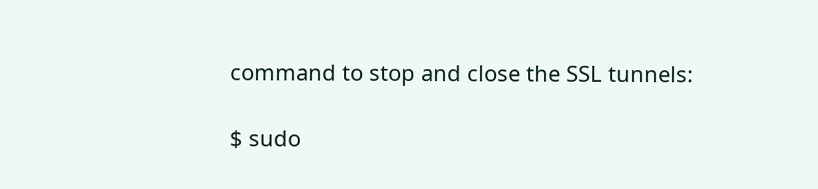command to stop and close the SSL tunnels:

$ sudo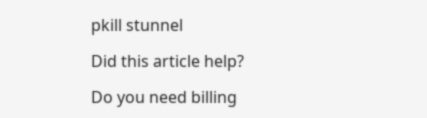pkill stunnel

Did this article help?

Do you need billing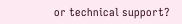or technical support?